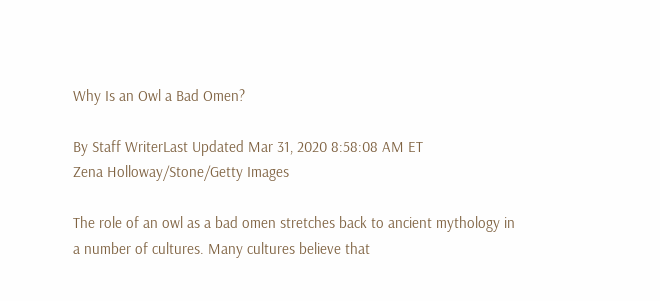Why Is an Owl a Bad Omen?

By Staff WriterLast Updated Mar 31, 2020 8:58:08 AM ET
Zena Holloway/Stone/Getty Images

The role of an owl as a bad omen stretches back to ancient mythology in a number of cultures. Many cultures believe that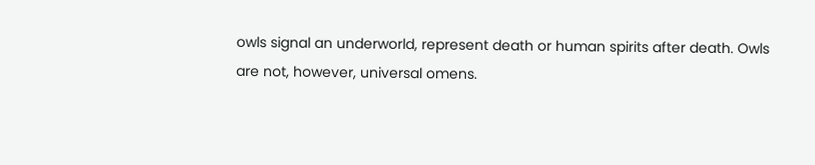owls signal an underworld, represent death or human spirits after death. Owls are not, however, universal omens.